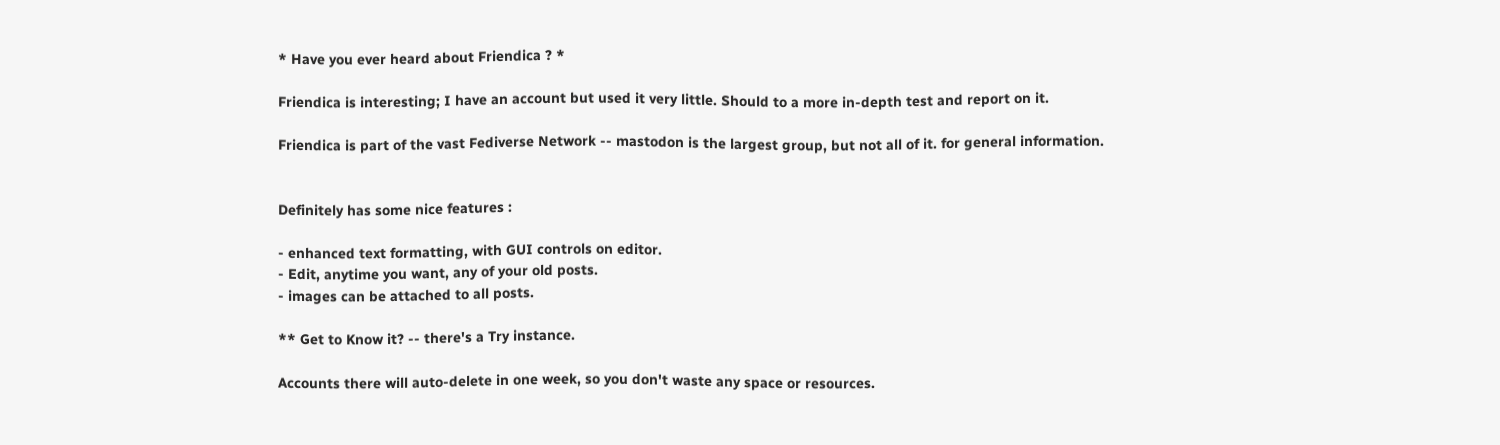* Have you ever heard about Friendica ? *

Friendica is interesting; I have an account but used it very little. Should to a more in-depth test and report on it.

Friendica is part of the vast Fediverse Network -- mastodon is the largest group, but not all of it. for general information.


Definitely has some nice features :

- enhanced text formatting, with GUI controls on editor.
- Edit, anytime you want, any of your old posts.
- images can be attached to all posts.

** Get to Know it? -- there's a Try instance.

Accounts there will auto-delete in one week, so you don't waste any space or resources.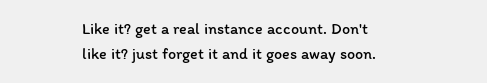Like it? get a real instance account. Don't like it? just forget it and it goes away soon.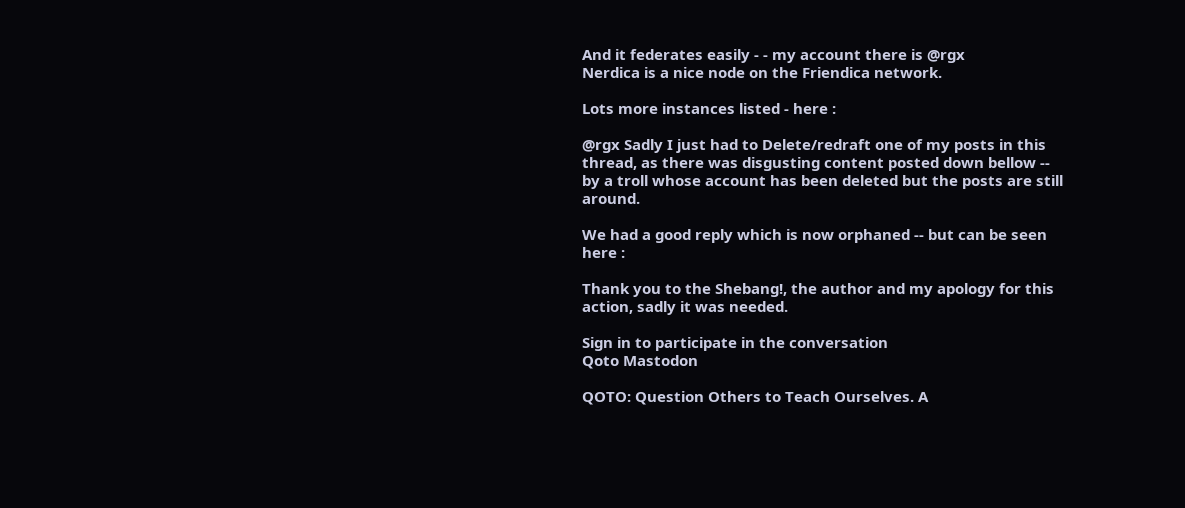And it federates easily - - my account there is @rgx
Nerdica is a nice node on the Friendica network.

Lots more instances listed - here :

@rgx Sadly I just had to Delete/redraft one of my posts in this thread, as there was disgusting content posted down bellow -- by a troll whose account has been deleted but the posts are still around.

We had a good reply which is now orphaned -- but can be seen here :

Thank you to the Shebang!, the author and my apology for this action, sadly it was needed.

Sign in to participate in the conversation
Qoto Mastodon

QOTO: Question Others to Teach Ourselves. A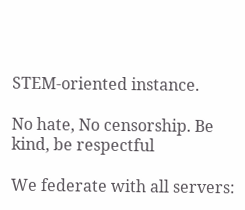STEM-oriented instance.

No hate, No censorship. Be kind, be respectful

We federate with all servers: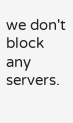we don't block any servers.